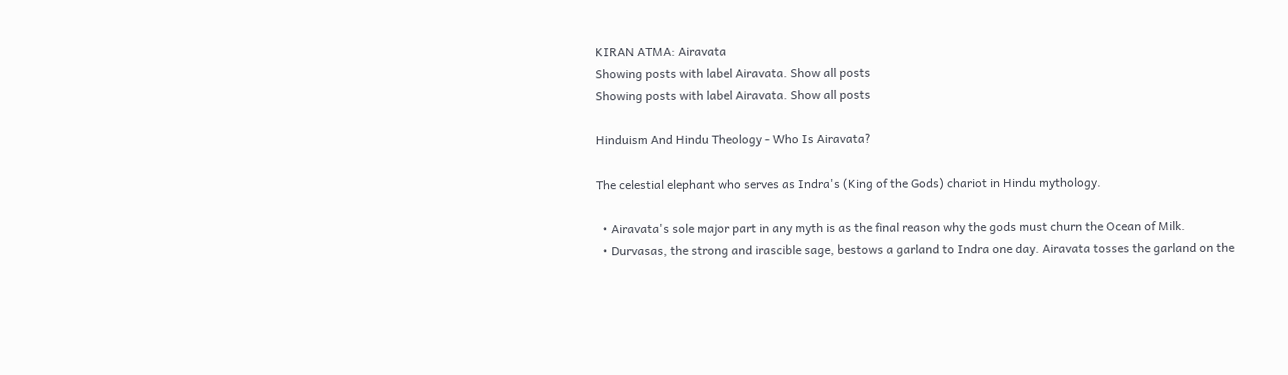KIRAN ATMA: Airavata
Showing posts with label Airavata. Show all posts
Showing posts with label Airavata. Show all posts

Hinduism And Hindu Theology - Who Is Airavata?

The celestial elephant who serves as Indra's (King of the Gods) chariot in Hindu mythology.

  • Airavata's sole major part in any myth is as the final reason why the gods must churn the Ocean of Milk.
  • Durvasas, the strong and irascible sage, bestows a garland to Indra one day. Airavata tosses the garland on the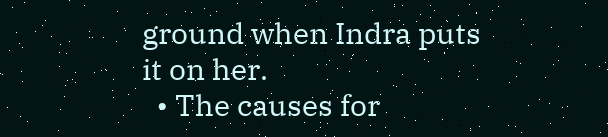ground when Indra puts it on her.
  • The causes for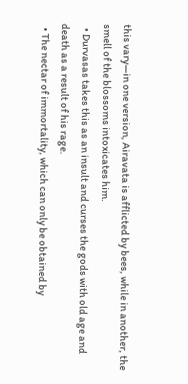this vary—in one version, Airavata is afflicted by bees, while in another, the smell of the blossoms intoxicates him.
  • Durvasas takes this as an insult and curses the gods with old age and death as a result of his rage.
  • The nectar of immortality, which can only be obtained by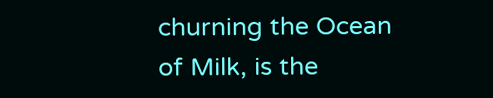churning the Ocean of Milk, is the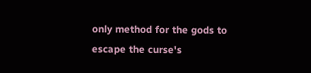only method for the gods to escape the curse's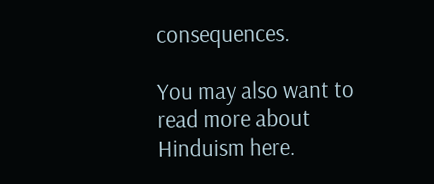consequences.

You may also want to read more about Hinduism here.